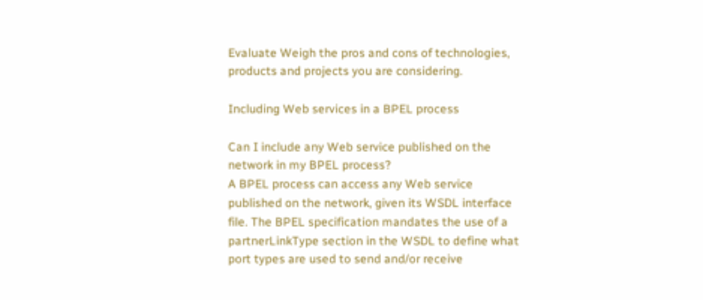Evaluate Weigh the pros and cons of technologies, products and projects you are considering.

Including Web services in a BPEL process

Can I include any Web service published on the network in my BPEL process?
A BPEL process can access any Web service published on the network, given its WSDL interface file. The BPEL specification mandates the use of a partnerLinkType section in the WSDL to define what port types are used to send and/or receive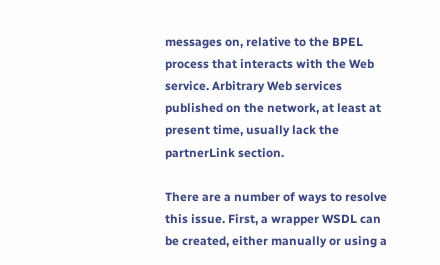messages on, relative to the BPEL process that interacts with the Web service. Arbitrary Web services published on the network, at least at present time, usually lack the partnerLink section.

There are a number of ways to resolve this issue. First, a wrapper WSDL can be created, either manually or using a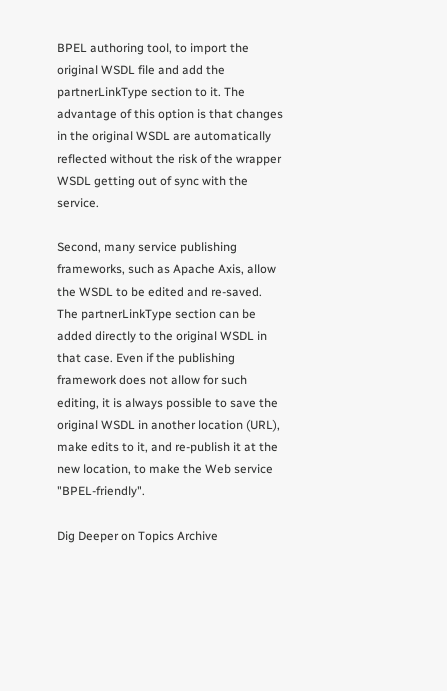BPEL authoring tool, to import the original WSDL file and add the partnerLinkType section to it. The advantage of this option is that changes in the original WSDL are automatically reflected without the risk of the wrapper WSDL getting out of sync with the service.

Second, many service publishing frameworks, such as Apache Axis, allow the WSDL to be edited and re-saved. The partnerLinkType section can be added directly to the original WSDL in that case. Even if the publishing framework does not allow for such editing, it is always possible to save the original WSDL in another location (URL), make edits to it, and re-publish it at the new location, to make the Web service "BPEL-friendly".

Dig Deeper on Topics Archive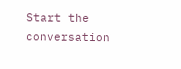Start the conversation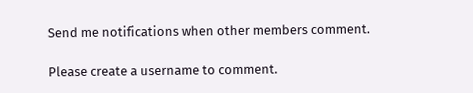Send me notifications when other members comment.

Please create a username to comment.